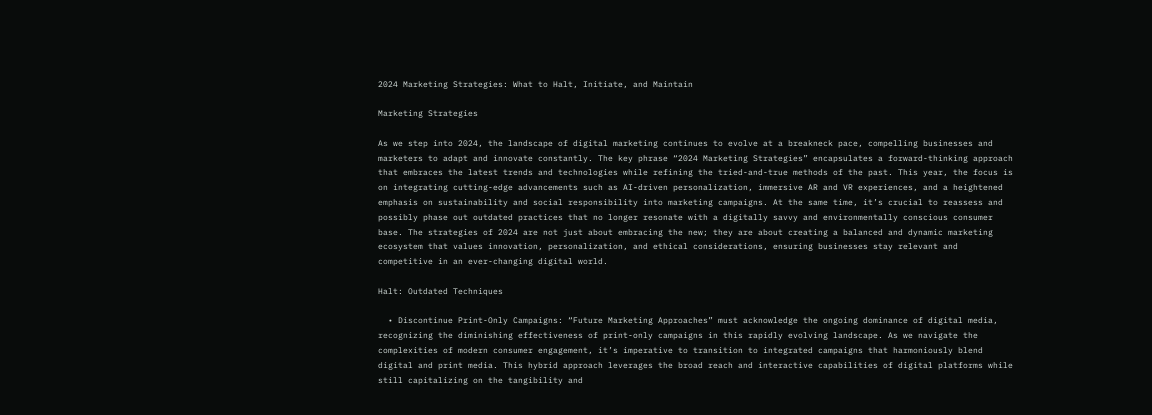2024 Marketing Strategies: What to Halt, Initiate, and Maintain

Marketing Strategies

As we step into 2024, the landscape of digital marketing continues to evolve at a breakneck pace, compelling businesses and marketers to adapt and innovate constantly. The key phrase “2024 Marketing Strategies” encapsulates a forward-thinking approach that embraces the latest trends and technologies while refining the tried-and-true methods of the past. This year, the focus is on integrating cutting-edge advancements such as AI-driven personalization, immersive AR and VR experiences, and a heightened emphasis on sustainability and social responsibility into marketing campaigns. At the same time, it’s crucial to reassess and possibly phase out outdated practices that no longer resonate with a digitally savvy and environmentally conscious consumer base. The strategies of 2024 are not just about embracing the new; they are about creating a balanced and dynamic marketing ecosystem that values innovation, personalization, and ethical considerations, ensuring businesses stay relevant and competitive in an ever-changing digital world.

Halt: Outdated Techniques

  • Discontinue Print-Only Campaigns: “Future Marketing Approaches” must acknowledge the ongoing dominance of digital media, recognizing the diminishing effectiveness of print-only campaigns in this rapidly evolving landscape. As we navigate the complexities of modern consumer engagement, it’s imperative to transition to integrated campaigns that harmoniously blend digital and print media. This hybrid approach leverages the broad reach and interactive capabilities of digital platforms while still capitalizing on the tangibility and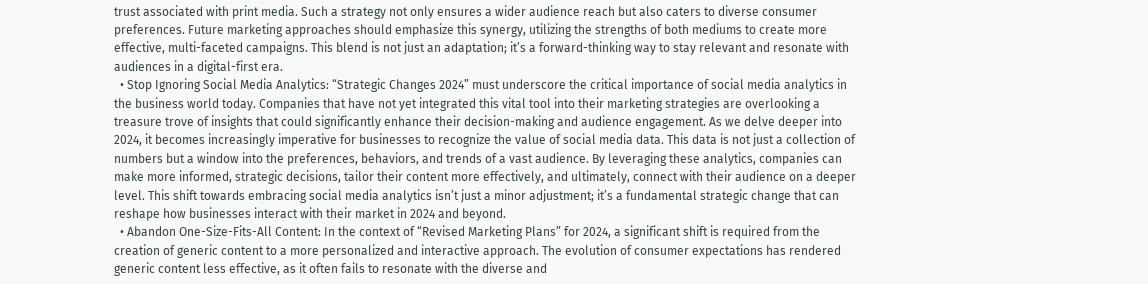trust associated with print media. Such a strategy not only ensures a wider audience reach but also caters to diverse consumer preferences. Future marketing approaches should emphasize this synergy, utilizing the strengths of both mediums to create more effective, multi-faceted campaigns. This blend is not just an adaptation; it’s a forward-thinking way to stay relevant and resonate with audiences in a digital-first era.
  • Stop Ignoring Social Media Analytics: “Strategic Changes 2024” must underscore the critical importance of social media analytics in the business world today. Companies that have not yet integrated this vital tool into their marketing strategies are overlooking a treasure trove of insights that could significantly enhance their decision-making and audience engagement. As we delve deeper into 2024, it becomes increasingly imperative for businesses to recognize the value of social media data. This data is not just a collection of numbers but a window into the preferences, behaviors, and trends of a vast audience. By leveraging these analytics, companies can make more informed, strategic decisions, tailor their content more effectively, and ultimately, connect with their audience on a deeper level. This shift towards embracing social media analytics isn’t just a minor adjustment; it’s a fundamental strategic change that can reshape how businesses interact with their market in 2024 and beyond.
  • Abandon One-Size-Fits-All Content: In the context of “Revised Marketing Plans” for 2024, a significant shift is required from the creation of generic content to a more personalized and interactive approach. The evolution of consumer expectations has rendered generic content less effective, as it often fails to resonate with the diverse and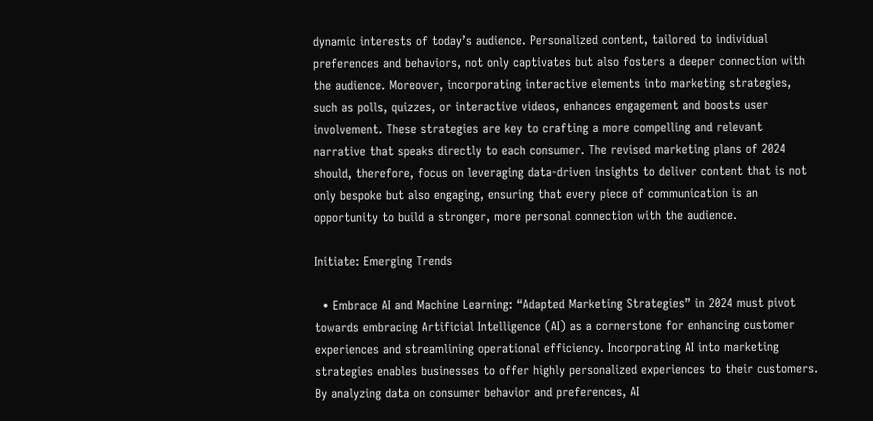dynamic interests of today’s audience. Personalized content, tailored to individual preferences and behaviors, not only captivates but also fosters a deeper connection with the audience. Moreover, incorporating interactive elements into marketing strategies, such as polls, quizzes, or interactive videos, enhances engagement and boosts user involvement. These strategies are key to crafting a more compelling and relevant narrative that speaks directly to each consumer. The revised marketing plans of 2024 should, therefore, focus on leveraging data-driven insights to deliver content that is not only bespoke but also engaging, ensuring that every piece of communication is an opportunity to build a stronger, more personal connection with the audience.

Initiate: Emerging Trends

  • Embrace AI and Machine Learning: “Adapted Marketing Strategies” in 2024 must pivot towards embracing Artificial Intelligence (AI) as a cornerstone for enhancing customer experiences and streamlining operational efficiency. Incorporating AI into marketing strategies enables businesses to offer highly personalized experiences to their customers. By analyzing data on consumer behavior and preferences, AI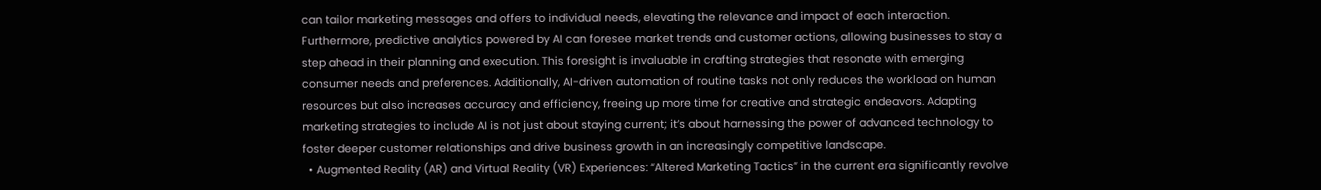can tailor marketing messages and offers to individual needs, elevating the relevance and impact of each interaction. Furthermore, predictive analytics powered by AI can foresee market trends and customer actions, allowing businesses to stay a step ahead in their planning and execution. This foresight is invaluable in crafting strategies that resonate with emerging consumer needs and preferences. Additionally, AI-driven automation of routine tasks not only reduces the workload on human resources but also increases accuracy and efficiency, freeing up more time for creative and strategic endeavors. Adapting marketing strategies to include AI is not just about staying current; it’s about harnessing the power of advanced technology to foster deeper customer relationships and drive business growth in an increasingly competitive landscape.
  • Augmented Reality (AR) and Virtual Reality (VR) Experiences: “Altered Marketing Tactics” in the current era significantly revolve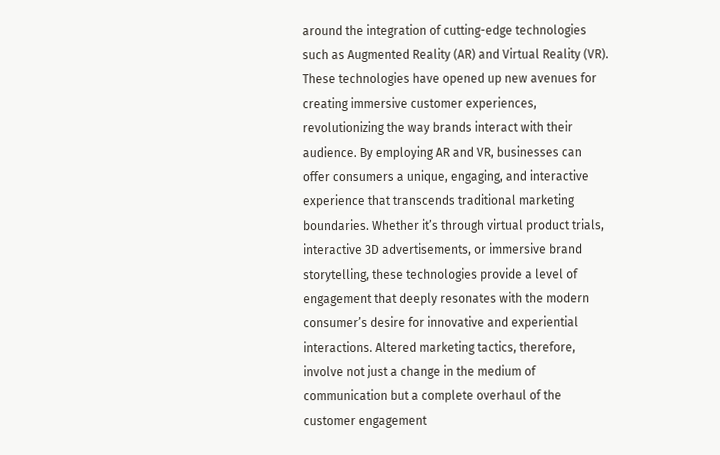around the integration of cutting-edge technologies such as Augmented Reality (AR) and Virtual Reality (VR). These technologies have opened up new avenues for creating immersive customer experiences, revolutionizing the way brands interact with their audience. By employing AR and VR, businesses can offer consumers a unique, engaging, and interactive experience that transcends traditional marketing boundaries. Whether it’s through virtual product trials, interactive 3D advertisements, or immersive brand storytelling, these technologies provide a level of engagement that deeply resonates with the modern consumer’s desire for innovative and experiential interactions. Altered marketing tactics, therefore, involve not just a change in the medium of communication but a complete overhaul of the customer engagement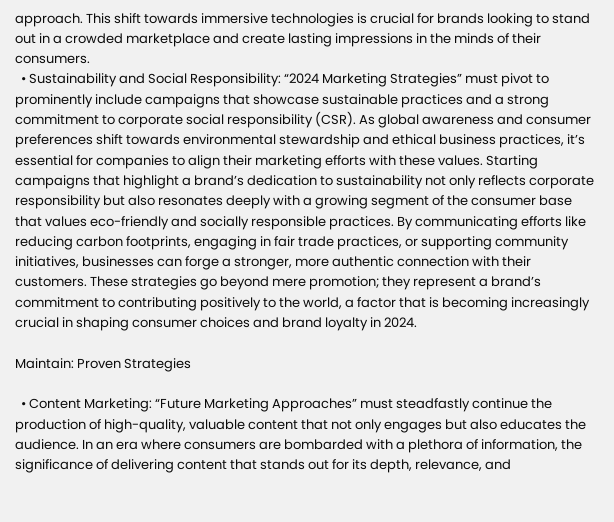approach. This shift towards immersive technologies is crucial for brands looking to stand out in a crowded marketplace and create lasting impressions in the minds of their consumers.
  • Sustainability and Social Responsibility: “2024 Marketing Strategies” must pivot to prominently include campaigns that showcase sustainable practices and a strong commitment to corporate social responsibility (CSR). As global awareness and consumer preferences shift towards environmental stewardship and ethical business practices, it’s essential for companies to align their marketing efforts with these values. Starting campaigns that highlight a brand’s dedication to sustainability not only reflects corporate responsibility but also resonates deeply with a growing segment of the consumer base that values eco-friendly and socially responsible practices. By communicating efforts like reducing carbon footprints, engaging in fair trade practices, or supporting community initiatives, businesses can forge a stronger, more authentic connection with their customers. These strategies go beyond mere promotion; they represent a brand’s commitment to contributing positively to the world, a factor that is becoming increasingly crucial in shaping consumer choices and brand loyalty in 2024.

Maintain: Proven Strategies

  • Content Marketing: “Future Marketing Approaches” must steadfastly continue the production of high-quality, valuable content that not only engages but also educates the audience. In an era where consumers are bombarded with a plethora of information, the significance of delivering content that stands out for its depth, relevance, and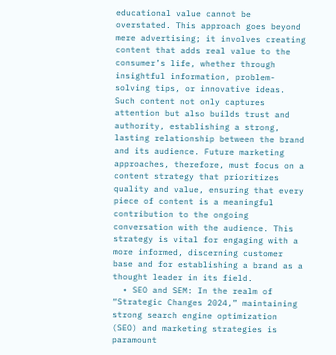educational value cannot be overstated. This approach goes beyond mere advertising; it involves creating content that adds real value to the consumer’s life, whether through insightful information, problem-solving tips, or innovative ideas. Such content not only captures attention but also builds trust and authority, establishing a strong, lasting relationship between the brand and its audience. Future marketing approaches, therefore, must focus on a content strategy that prioritizes quality and value, ensuring that every piece of content is a meaningful contribution to the ongoing conversation with the audience. This strategy is vital for engaging with a more informed, discerning customer base and for establishing a brand as a thought leader in its field.
  • SEO and SEM: In the realm of “Strategic Changes 2024,” maintaining strong search engine optimization (SEO) and marketing strategies is paramount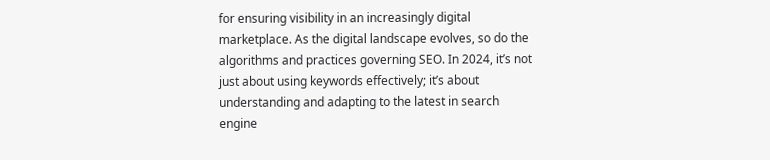for ensuring visibility in an increasingly digital marketplace. As the digital landscape evolves, so do the algorithms and practices governing SEO. In 2024, it’s not just about using keywords effectively; it’s about understanding and adapting to the latest in search engine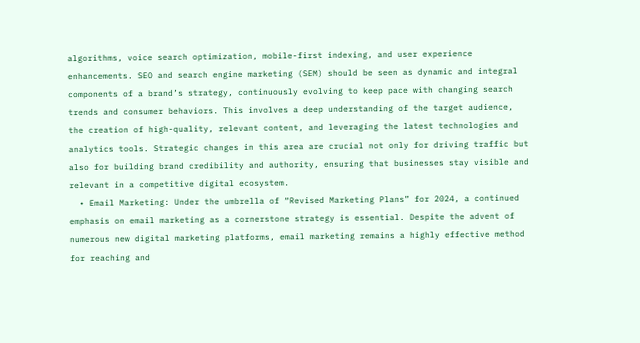algorithms, voice search optimization, mobile-first indexing, and user experience enhancements. SEO and search engine marketing (SEM) should be seen as dynamic and integral components of a brand’s strategy, continuously evolving to keep pace with changing search trends and consumer behaviors. This involves a deep understanding of the target audience, the creation of high-quality, relevant content, and leveraging the latest technologies and analytics tools. Strategic changes in this area are crucial not only for driving traffic but also for building brand credibility and authority, ensuring that businesses stay visible and relevant in a competitive digital ecosystem.
  • Email Marketing: Under the umbrella of “Revised Marketing Plans” for 2024, a continued emphasis on email marketing as a cornerstone strategy is essential. Despite the advent of numerous new digital marketing platforms, email marketing remains a highly effective method for reaching and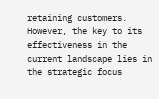retaining customers. However, the key to its effectiveness in the current landscape lies in the strategic focus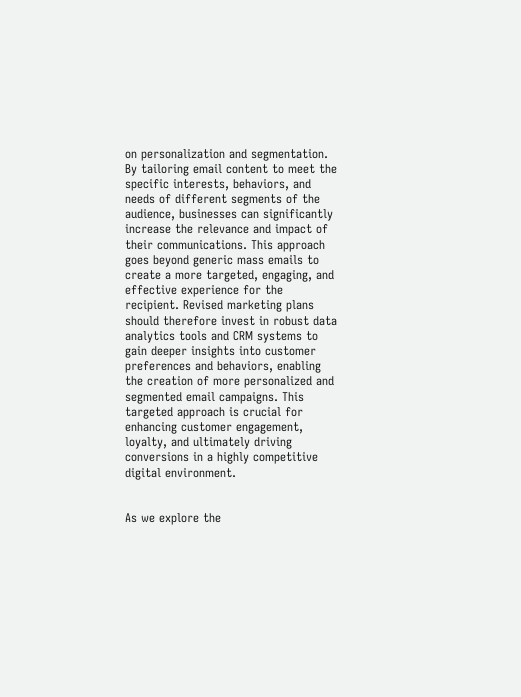on personalization and segmentation. By tailoring email content to meet the specific interests, behaviors, and needs of different segments of the audience, businesses can significantly increase the relevance and impact of their communications. This approach goes beyond generic mass emails to create a more targeted, engaging, and effective experience for the recipient. Revised marketing plans should therefore invest in robust data analytics tools and CRM systems to gain deeper insights into customer preferences and behaviors, enabling the creation of more personalized and segmented email campaigns. This targeted approach is crucial for enhancing customer engagement, loyalty, and ultimately driving conversions in a highly competitive digital environment.


As we explore the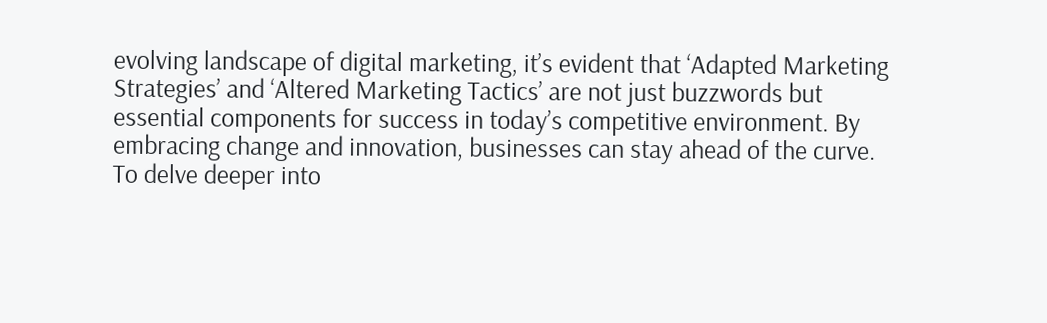evolving landscape of digital marketing, it’s evident that ‘Adapted Marketing Strategies’ and ‘Altered Marketing Tactics’ are not just buzzwords but essential components for success in today’s competitive environment. By embracing change and innovation, businesses can stay ahead of the curve. To delve deeper into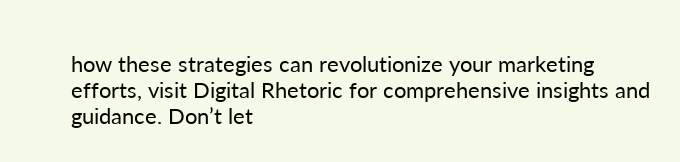how these strategies can revolutionize your marketing efforts, visit Digital Rhetoric for comprehensive insights and guidance. Don’t let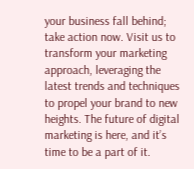your business fall behind; take action now. Visit us to transform your marketing approach, leveraging the latest trends and techniques to propel your brand to new heights. The future of digital marketing is here, and it’s time to be a part of it.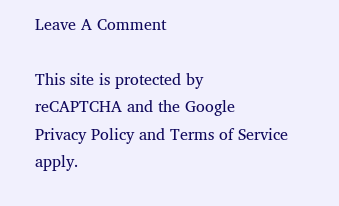Leave A Comment

This site is protected by reCAPTCHA and the Google Privacy Policy and Terms of Service apply.